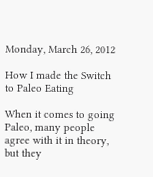Monday, March 26, 2012

How I made the Switch to Paleo Eating

When it comes to going Paleo, many people agree with it in theory, but they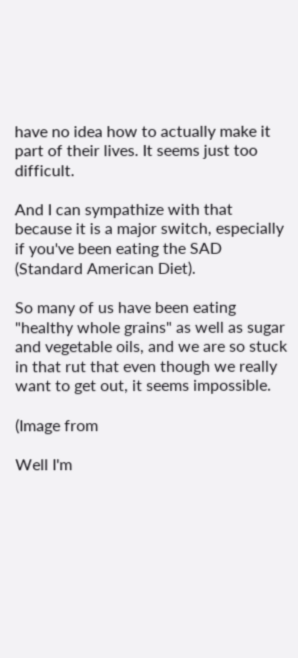have no idea how to actually make it part of their lives. It seems just too difficult.

And I can sympathize with that because it is a major switch, especially if you've been eating the SAD (Standard American Diet).

So many of us have been eating "healthy whole grains" as well as sugar and vegetable oils, and we are so stuck in that rut that even though we really want to get out, it seems impossible.

(Image from

Well I'm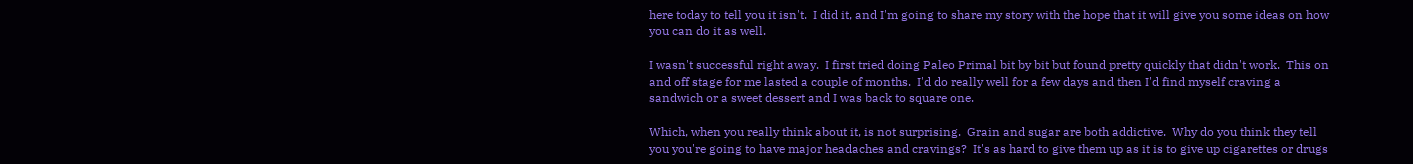here today to tell you it isn't.  I did it, and I'm going to share my story with the hope that it will give you some ideas on how you can do it as well.

I wasn't successful right away.  I first tried doing Paleo Primal bit by bit but found pretty quickly that didn't work.  This on and off stage for me lasted a couple of months.  I'd do really well for a few days and then I'd find myself craving a sandwich or a sweet dessert and I was back to square one.

Which, when you really think about it, is not surprising.  Grain and sugar are both addictive.  Why do you think they tell you you're going to have major headaches and cravings?  It's as hard to give them up as it is to give up cigarettes or drugs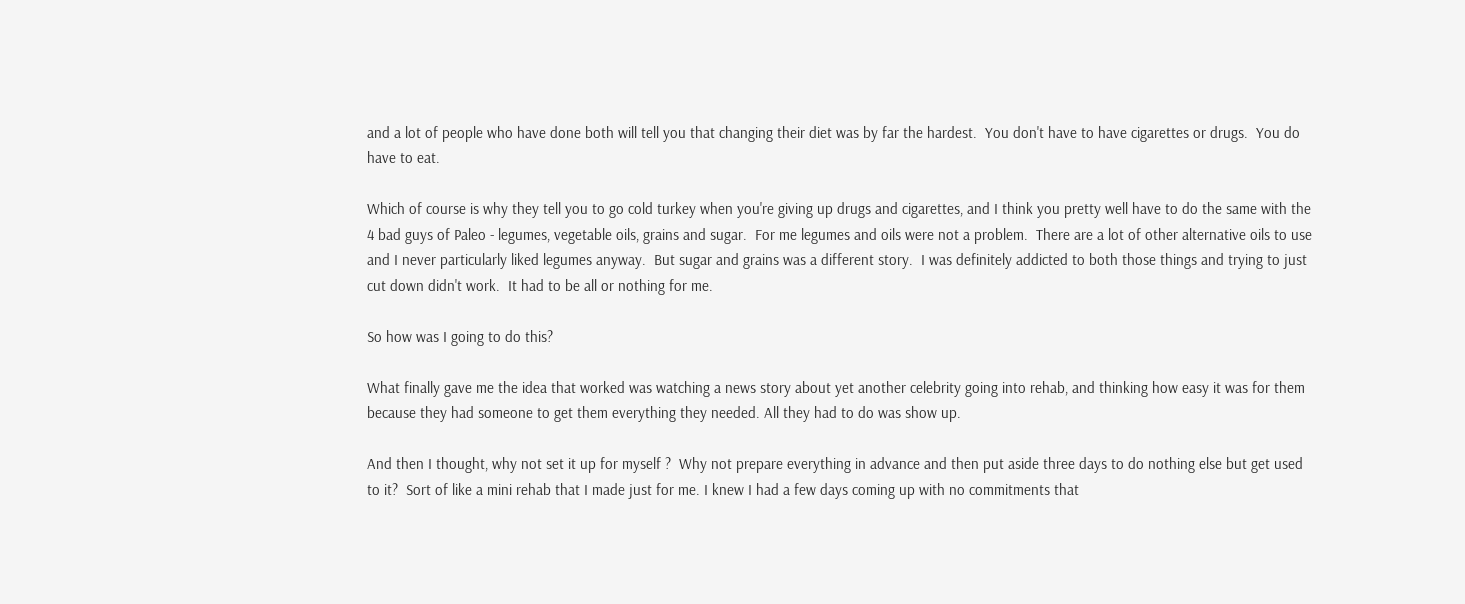and a lot of people who have done both will tell you that changing their diet was by far the hardest.  You don't have to have cigarettes or drugs.  You do have to eat.

Which of course is why they tell you to go cold turkey when you're giving up drugs and cigarettes, and I think you pretty well have to do the same with the 4 bad guys of Paleo - legumes, vegetable oils, grains and sugar.  For me legumes and oils were not a problem.  There are a lot of other alternative oils to use and I never particularly liked legumes anyway.  But sugar and grains was a different story.  I was definitely addicted to both those things and trying to just cut down didn't work.  It had to be all or nothing for me.

So how was I going to do this?

What finally gave me the idea that worked was watching a news story about yet another celebrity going into rehab, and thinking how easy it was for them because they had someone to get them everything they needed. All they had to do was show up.

And then I thought, why not set it up for myself ?  Why not prepare everything in advance and then put aside three days to do nothing else but get used to it?  Sort of like a mini rehab that I made just for me. I knew I had a few days coming up with no commitments that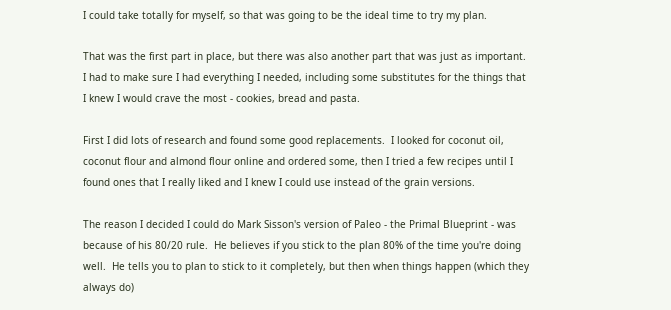I could take totally for myself, so that was going to be the ideal time to try my plan.

That was the first part in place, but there was also another part that was just as important.  I had to make sure I had everything I needed, including some substitutes for the things that I knew I would crave the most - cookies, bread and pasta.

First I did lots of research and found some good replacements.  I looked for coconut oil, coconut flour and almond flour online and ordered some, then I tried a few recipes until I found ones that I really liked and I knew I could use instead of the grain versions.

The reason I decided I could do Mark Sisson's version of Paleo - the Primal Blueprint - was because of his 80/20 rule.  He believes if you stick to the plan 80% of the time you're doing well.  He tells you to plan to stick to it completely, but then when things happen (which they always do)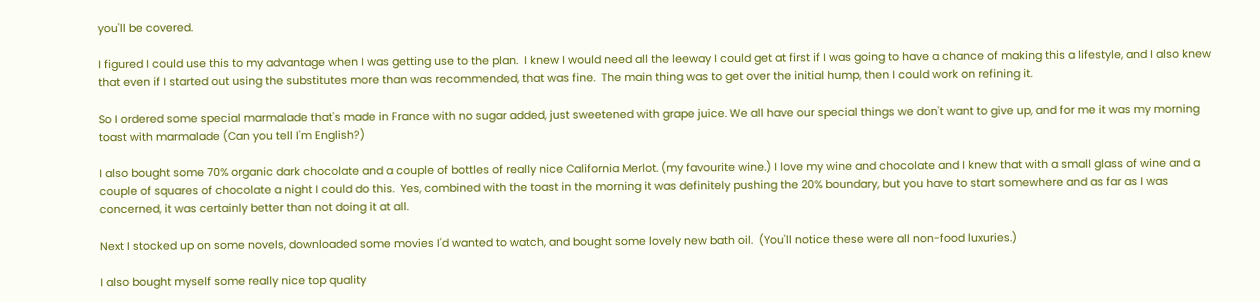you'll be covered.

I figured I could use this to my advantage when I was getting use to the plan.  I knew I would need all the leeway I could get at first if I was going to have a chance of making this a lifestyle, and I also knew that even if I started out using the substitutes more than was recommended, that was fine.  The main thing was to get over the initial hump, then I could work on refining it.

So I ordered some special marmalade that's made in France with no sugar added, just sweetened with grape juice. We all have our special things we don't want to give up, and for me it was my morning toast with marmalade (Can you tell I'm English?)

I also bought some 70% organic dark chocolate and a couple of bottles of really nice California Merlot. (my favourite wine.) I love my wine and chocolate and I knew that with a small glass of wine and a couple of squares of chocolate a night I could do this.  Yes, combined with the toast in the morning it was definitely pushing the 20% boundary, but you have to start somewhere and as far as I was concerned, it was certainly better than not doing it at all.

Next I stocked up on some novels, downloaded some movies I'd wanted to watch, and bought some lovely new bath oil.  (You'll notice these were all non-food luxuries.)

I also bought myself some really nice top quality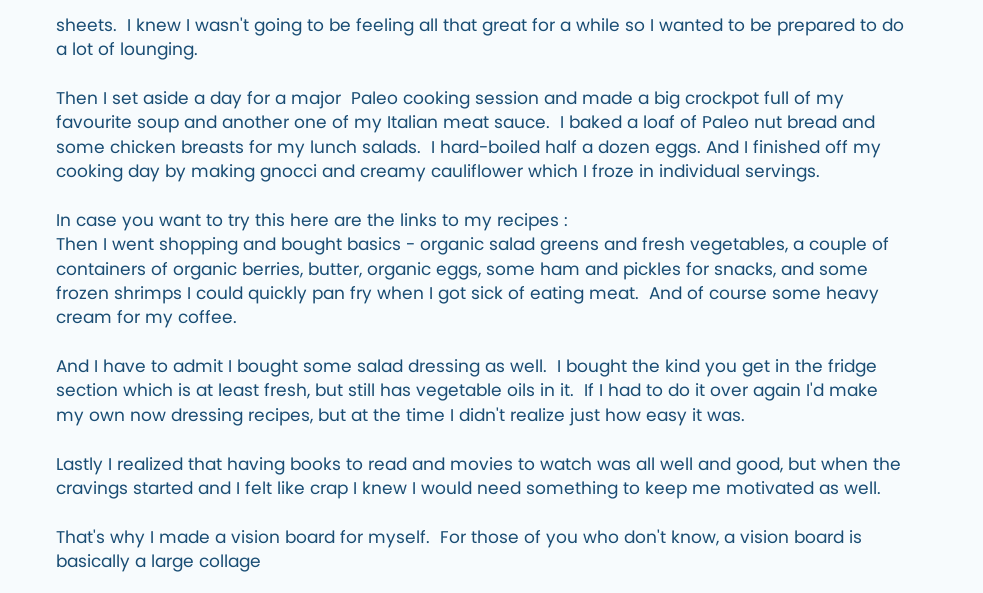sheets.  I knew I wasn't going to be feeling all that great for a while so I wanted to be prepared to do a lot of lounging.

Then I set aside a day for a major  Paleo cooking session and made a big crockpot full of my favourite soup and another one of my Italian meat sauce.  I baked a loaf of Paleo nut bread and some chicken breasts for my lunch salads.  I hard-boiled half a dozen eggs. And I finished off my cooking day by making gnocci and creamy cauliflower which I froze in individual servings.

In case you want to try this here are the links to my recipes :
Then I went shopping and bought basics - organic salad greens and fresh vegetables, a couple of containers of organic berries, butter, organic eggs, some ham and pickles for snacks, and some frozen shrimps I could quickly pan fry when I got sick of eating meat.  And of course some heavy cream for my coffee.

And I have to admit I bought some salad dressing as well.  I bought the kind you get in the fridge section which is at least fresh, but still has vegetable oils in it.  If I had to do it over again I'd make my own now dressing recipes, but at the time I didn't realize just how easy it was.

Lastly I realized that having books to read and movies to watch was all well and good, but when the cravings started and I felt like crap I knew I would need something to keep me motivated as well.

That's why I made a vision board for myself.  For those of you who don't know, a vision board is basically a large collage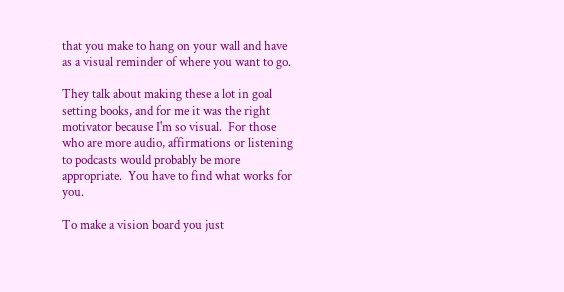that you make to hang on your wall and have as a visual reminder of where you want to go.

They talk about making these a lot in goal setting books, and for me it was the right motivator because I'm so visual.  For those who are more audio, affirmations or listening to podcasts would probably be more appropriate.  You have to find what works for you.

To make a vision board you just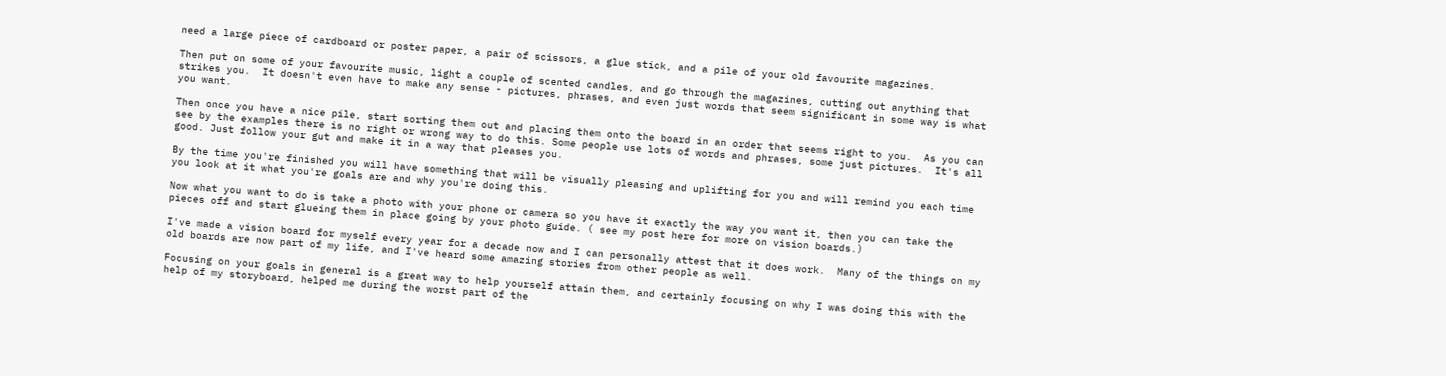need a large piece of cardboard or poster paper, a pair of scissors, a glue stick, and a pile of your old favourite magazines.

Then put on some of your favourite music, light a couple of scented candles, and go through the magazines, cutting out anything that strikes you.  It doesn't even have to make any sense - pictures, phrases, and even just words that seem significant in some way is what you want.

Then once you have a nice pile, start sorting them out and placing them onto the board in an order that seems right to you.  As you can see by the examples there is no right or wrong way to do this. Some people use lots of words and phrases, some just pictures.  It's all good. Just follow your gut and make it in a way that pleases you.

By the time you're finished you will have something that will be visually pleasing and uplifting for you and will remind you each time you look at it what you're goals are and why you're doing this.

Now what you want to do is take a photo with your phone or camera so you have it exactly the way you want it, then you can take the pieces off and start glueing them in place going by your photo guide. ( see my post here for more on vision boards.)

I've made a vision board for myself every year for a decade now and I can personally attest that it does work.  Many of the things on my old boards are now part of my life, and I've heard some amazing stories from other people as well.

Focusing on your goals in general is a great way to help yourself attain them, and certainly focusing on why I was doing this with the help of my storyboard, helped me during the worst part of the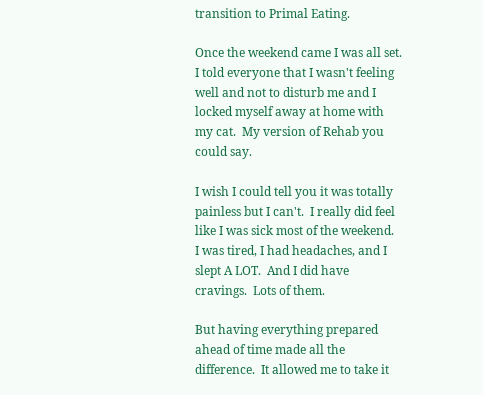transition to Primal Eating.

Once the weekend came I was all set. I told everyone that I wasn't feeling well and not to disturb me and I locked myself away at home with my cat.  My version of Rehab you could say.

I wish I could tell you it was totally painless but I can't.  I really did feel like I was sick most of the weekend.  I was tired, I had headaches, and I slept A LOT.  And I did have cravings.  Lots of them.

But having everything prepared ahead of time made all the difference.  It allowed me to take it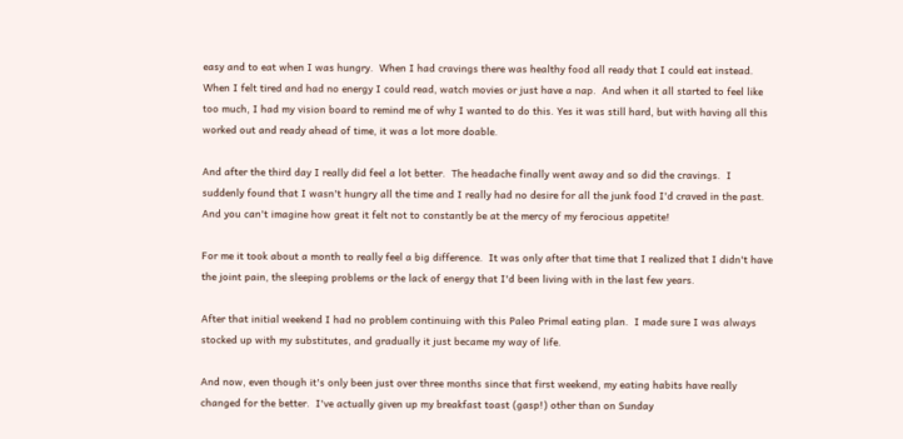easy and to eat when I was hungry.  When I had cravings there was healthy food all ready that I could eat instead.  When I felt tired and had no energy I could read, watch movies or just have a nap.  And when it all started to feel like too much, I had my vision board to remind me of why I wanted to do this. Yes it was still hard, but with having all this worked out and ready ahead of time, it was a lot more doable.

And after the third day I really did feel a lot better.  The headache finally went away and so did the cravings.  I suddenly found that I wasn't hungry all the time and I really had no desire for all the junk food I'd craved in the past.  And you can't imagine how great it felt not to constantly be at the mercy of my ferocious appetite!

For me it took about a month to really feel a big difference.  It was only after that time that I realized that I didn't have the joint pain, the sleeping problems or the lack of energy that I'd been living with in the last few years.

After that initial weekend I had no problem continuing with this Paleo Primal eating plan.  I made sure I was always stocked up with my substitutes, and gradually it just became my way of life.

And now, even though it's only been just over three months since that first weekend, my eating habits have really changed for the better.  I've actually given up my breakfast toast (gasp!) other than on Sunday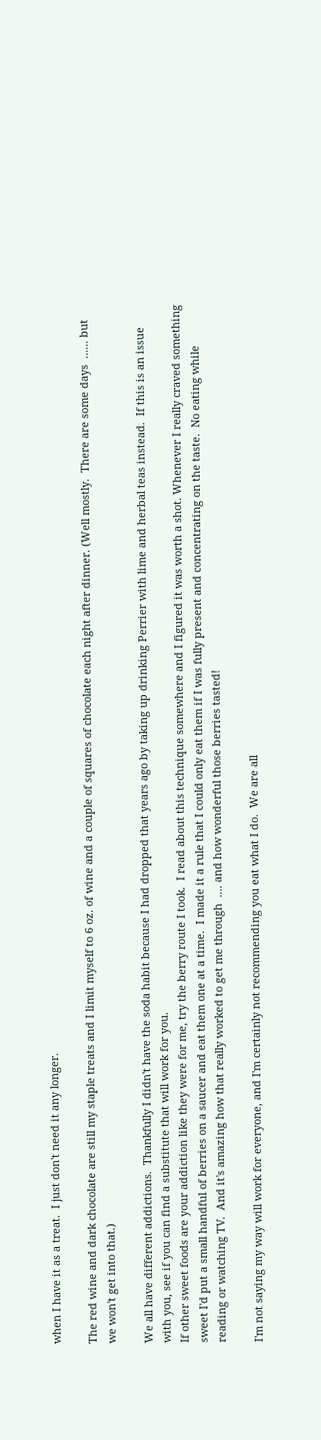when I have it as a treat.  I just don't need it any longer.

The red wine and dark chocolate are still my staple treats and I limit myself to 6 oz. of wine and a couple of squares of chocolate each night after dinner. (Well mostly.  There are some days  ...... but we won't get into that.)

We all have different addictions.  Thankfully I didn't have the soda habit because I had dropped that years ago by taking up drinking Perrier with lime and herbal teas instead.  If this is an issue with you, see if you can find a substitute that will work for you.
If other sweet foods are your addiction like they were for me, try the berry route I took.  I read about this technique somewhere and I figured it was worth a shot. Whenever I really craved something sweet I'd put a small handful of berries on a saucer and eat them one at a time.  I made it a rule that I could only eat them if I was fully present and concentrating on the taste.  No eating while reading or watching TV.  And it's amazing how that really worked to get me through  .... and how wonderful those berries tasted!

I'm not saying my way will work for everyone, and I'm certainly not recommending you eat what I do.  We are all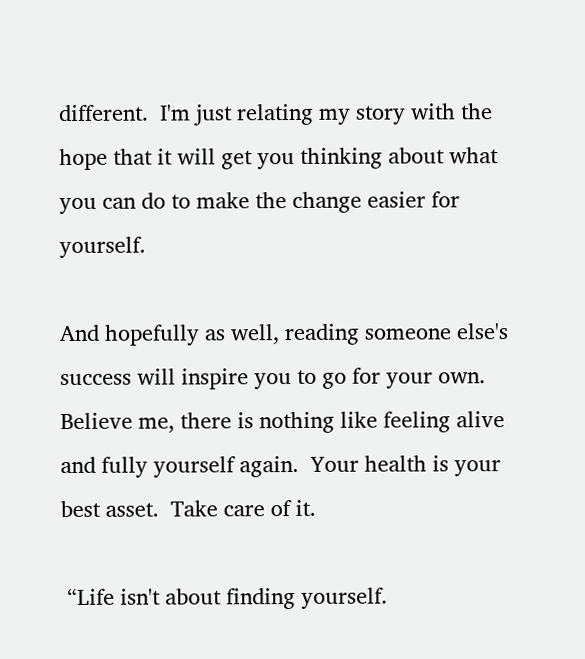different.  I'm just relating my story with the hope that it will get you thinking about what you can do to make the change easier for yourself.

And hopefully as well, reading someone else's success will inspire you to go for your own.  Believe me, there is nothing like feeling alive and fully yourself again.  Your health is your best asset.  Take care of it.

 “Life isn't about finding yourself.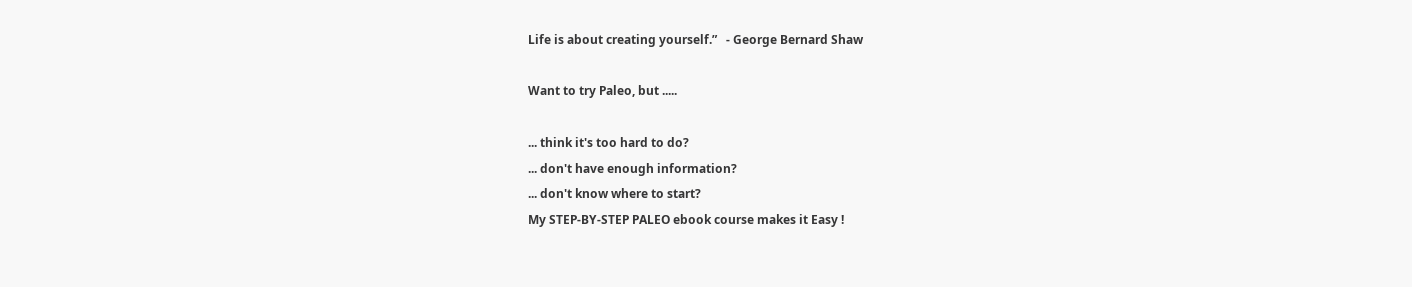Life is about creating yourself.”   - George Bernard Shaw

Want to try Paleo, but .....

... think it's too hard to do?
... don't have enough information?
... don't know where to start?
My STEP-BY-STEP PALEO ebook course makes it Easy !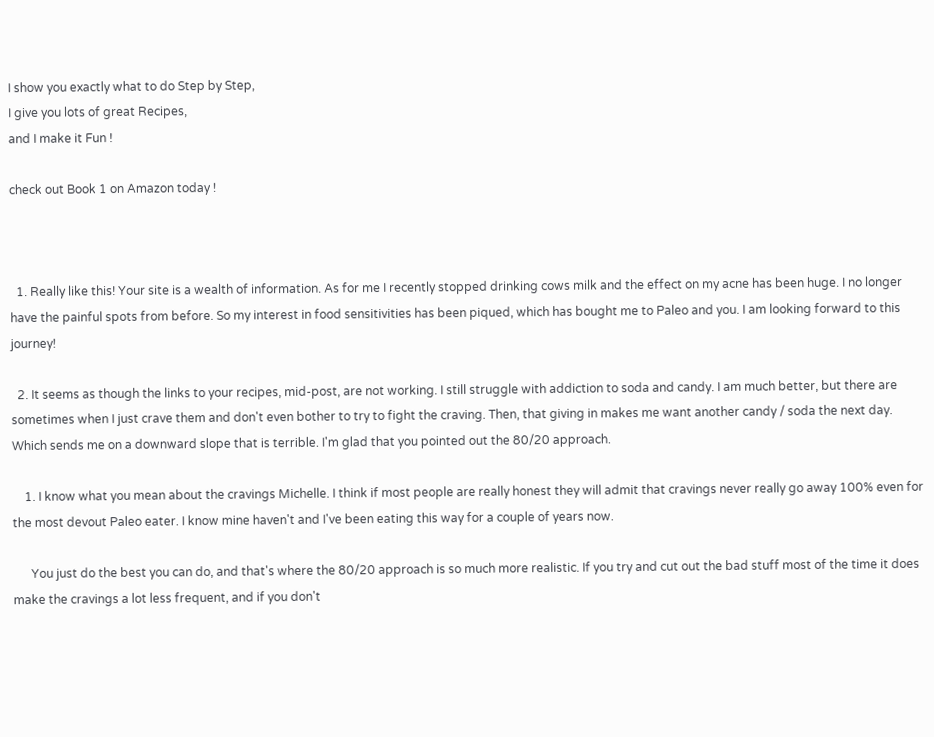I show you exactly what to do Step by Step,
I give you lots of great Recipes,
and I make it Fun !

check out Book 1 on Amazon today !



  1. Really like this! Your site is a wealth of information. As for me I recently stopped drinking cows milk and the effect on my acne has been huge. I no longer have the painful spots from before. So my interest in food sensitivities has been piqued, which has bought me to Paleo and you. I am looking forward to this journey!

  2. It seems as though the links to your recipes, mid-post, are not working. I still struggle with addiction to soda and candy. I am much better, but there are sometimes when I just crave them and don't even bother to try to fight the craving. Then, that giving in makes me want another candy / soda the next day. Which sends me on a downward slope that is terrible. I'm glad that you pointed out the 80/20 approach.

    1. I know what you mean about the cravings Michelle. I think if most people are really honest they will admit that cravings never really go away 100% even for the most devout Paleo eater. I know mine haven't and I've been eating this way for a couple of years now.

      You just do the best you can do, and that's where the 80/20 approach is so much more realistic. If you try and cut out the bad stuff most of the time it does make the cravings a lot less frequent, and if you don't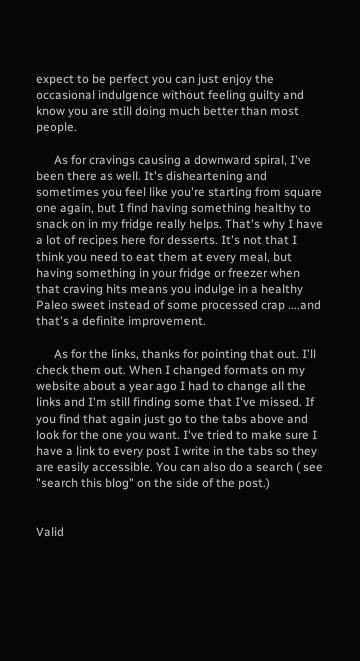expect to be perfect you can just enjoy the occasional indulgence without feeling guilty and know you are still doing much better than most people.

      As for cravings causing a downward spiral, I've been there as well. It's disheartening and sometimes you feel like you're starting from square one again, but I find having something healthy to snack on in my fridge really helps. That's why I have a lot of recipes here for desserts. It's not that I think you need to eat them at every meal, but having something in your fridge or freezer when that craving hits means you indulge in a healthy Paleo sweet instead of some processed crap ....and that's a definite improvement.

      As for the links, thanks for pointing that out. I'll check them out. When I changed formats on my website about a year ago I had to change all the links and I'm still finding some that I've missed. If you find that again just go to the tabs above and look for the one you want. I've tried to make sure I have a link to every post I write in the tabs so they are easily accessible. You can also do a search ( see "search this blog" on the side of the post.)


Valid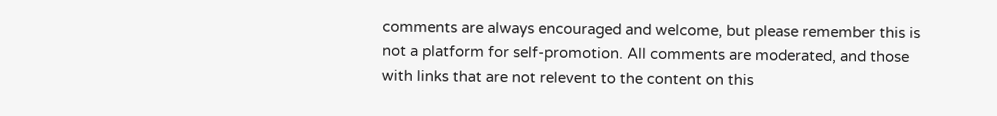comments are always encouraged and welcome, but please remember this is not a platform for self-promotion. All comments are moderated, and those with links that are not relevent to the content on this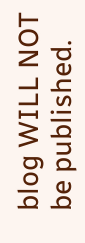blog WILL NOT be published.